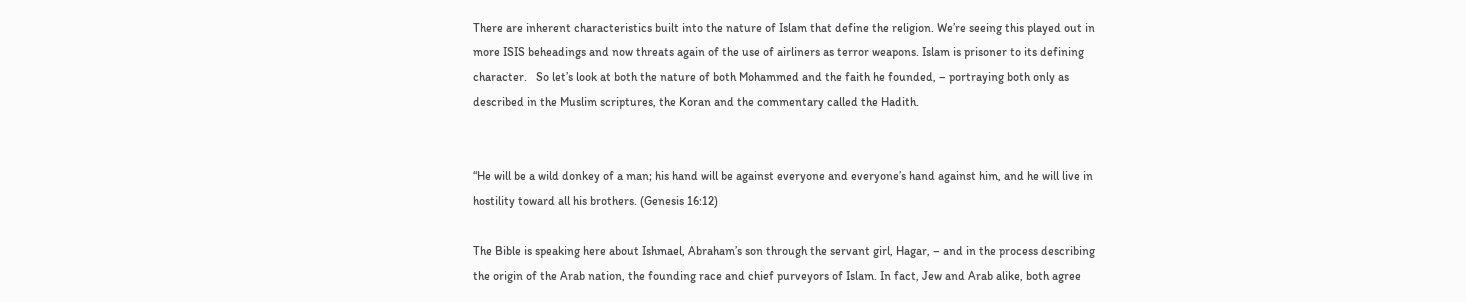There are inherent characteristics built into the nature of Islam that define the religion. We’re seeing this played out in more ISIS beheadings and now threats again of the use of airliners as terror weapons. Islam is prisoner to its defining character.   So let’s look at both the nature of both Mohammed and the faith he founded, – portraying both only as described in the Muslim scriptures, the Koran and the commentary called the Hadith.


“He will be a wild donkey of a man; his hand will be against everyone and everyone’s hand against him, and he will live in hostility toward all his brothers. (Genesis 16:12)

The Bible is speaking here about Ishmael, Abraham’s son through the servant girl, Hagar, – and in the process describing the origin of the Arab nation, the founding race and chief purveyors of Islam. In fact, Jew and Arab alike, both agree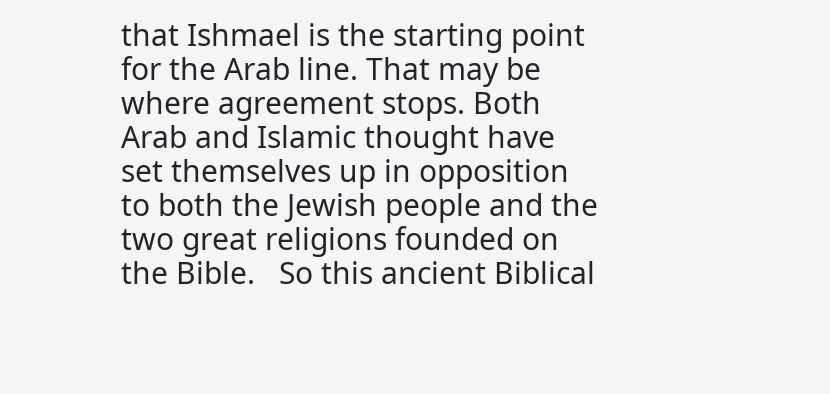that Ishmael is the starting point for the Arab line. That may be where agreement stops. Both Arab and Islamic thought have set themselves up in opposition to both the Jewish people and the two great religions founded on the Bible.   So this ancient Biblical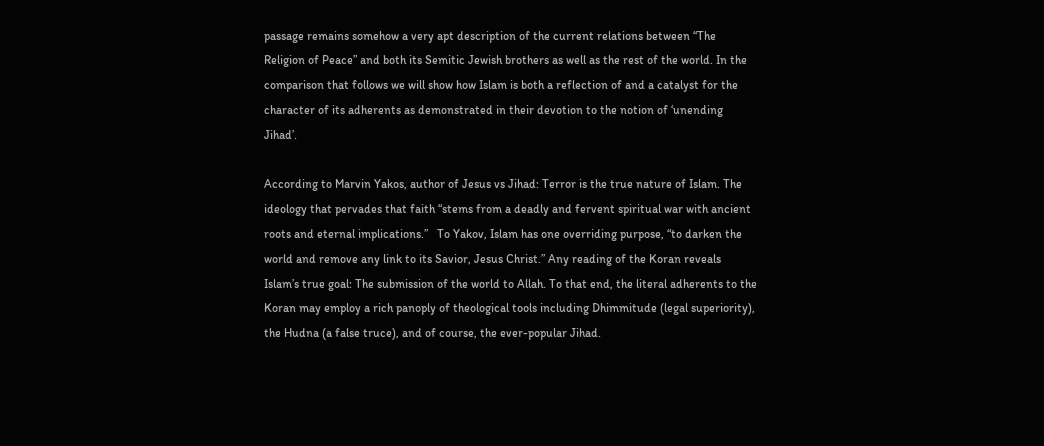passage remains somehow a very apt description of the current relations between “The Religion of Peace” and both its Semitic Jewish brothers as well as the rest of the world. In the comparison that follows we will show how Islam is both a reflection of and a catalyst for the character of its adherents as demonstrated in their devotion to the notion of ‘unending Jihad’.

According to Marvin Yakos, author of Jesus vs Jihad: Terror is the true nature of Islam. The ideology that pervades that faith “stems from a deadly and fervent spiritual war with ancient roots and eternal implications.”   To Yakov, Islam has one overriding purpose, “to darken the world and remove any link to its Savior, Jesus Christ.” Any reading of the Koran reveals Islam’s true goal: The submission of the world to Allah. To that end, the literal adherents to the Koran may employ a rich panoply of theological tools including Dhimmitude (legal superiority), the Hudna (a false truce), and of course, the ever-popular Jihad.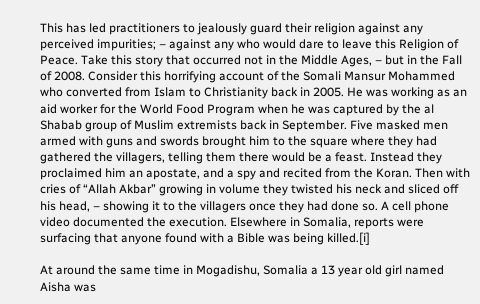This has led practitioners to jealously guard their religion against any perceived impurities; – against any who would dare to leave this Religion of Peace. Take this story that occurred not in the Middle Ages, – but in the Fall of 2008. Consider this horrifying account of the Somali Mansur Mohammed who converted from Islam to Christianity back in 2005. He was working as an aid worker for the World Food Program when he was captured by the al Shabab group of Muslim extremists back in September. Five masked men armed with guns and swords brought him to the square where they had gathered the villagers, telling them there would be a feast. Instead they proclaimed him an apostate, and a spy and recited from the Koran. Then with cries of “Allah Akbar” growing in volume they twisted his neck and sliced off his head, – showing it to the villagers once they had done so. A cell phone video documented the execution. Elsewhere in Somalia, reports were surfacing that anyone found with a Bible was being killed.[i]

At around the same time in Mogadishu, Somalia a 13 year old girl named Aisha was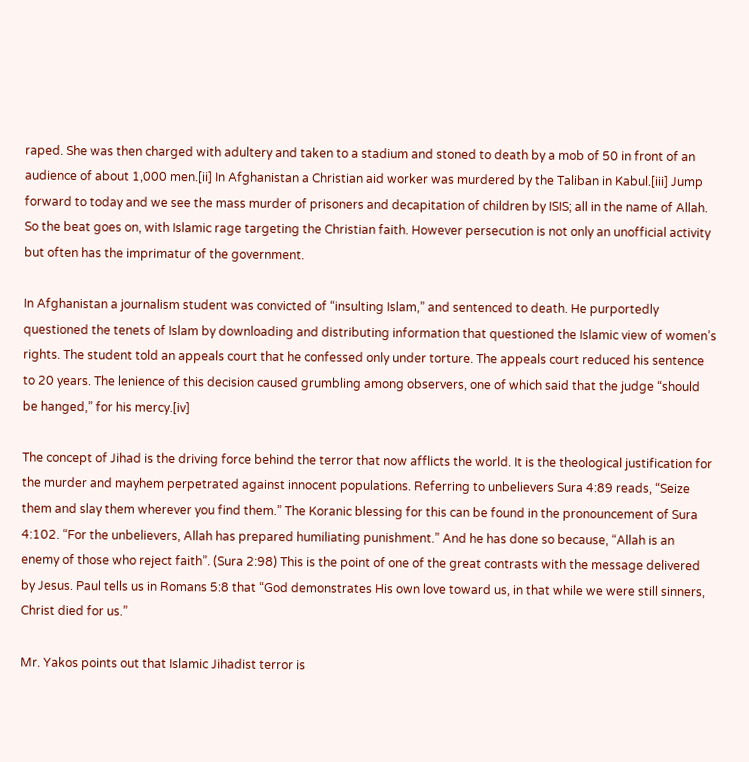raped. She was then charged with adultery and taken to a stadium and stoned to death by a mob of 50 in front of an audience of about 1,000 men.[ii] In Afghanistan a Christian aid worker was murdered by the Taliban in Kabul.[iii] Jump forward to today and we see the mass murder of prisoners and decapitation of children by ISIS; all in the name of Allah. So the beat goes on, with Islamic rage targeting the Christian faith. However persecution is not only an unofficial activity but often has the imprimatur of the government.

In Afghanistan a journalism student was convicted of “insulting Islam,” and sentenced to death. He purportedly questioned the tenets of Islam by downloading and distributing information that questioned the Islamic view of women’s rights. The student told an appeals court that he confessed only under torture. The appeals court reduced his sentence to 20 years. The lenience of this decision caused grumbling among observers, one of which said that the judge “should be hanged,” for his mercy.[iv]

The concept of Jihad is the driving force behind the terror that now afflicts the world. It is the theological justification for the murder and mayhem perpetrated against innocent populations. Referring to unbelievers Sura 4:89 reads, “Seize them and slay them wherever you find them.” The Koranic blessing for this can be found in the pronouncement of Sura 4:102. “For the unbelievers, Allah has prepared humiliating punishment.” And he has done so because, “Allah is an enemy of those who reject faith”. (Sura 2:98) This is the point of one of the great contrasts with the message delivered by Jesus. Paul tells us in Romans 5:8 that “God demonstrates His own love toward us, in that while we were still sinners, Christ died for us.”

Mr. Yakos points out that Islamic Jihadist terror is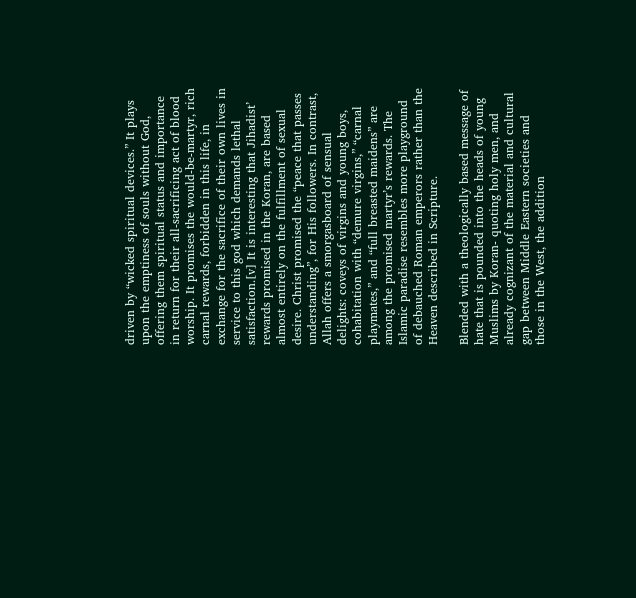driven by “wicked spiritual devices.” It plays upon the emptiness of souls without God, offering them spiritual status and importance in return for their all-sacrificing act of blood worship. It promises the would-be-martyr, rich carnal rewards, forbidden in this life, in exchange for the sacrifice of their own lives in service to this god which demands lethal satisfaction.[v] It is interesting that Jihadist’ rewards promised in the Koran, are based almost entirely on the fulfillment of sexual desire. Christ promised the “peace that passes understanding”, for His followers. In contrast, Allah offers a smorgasboard of sensual delights: coveys of virgins and young boys, cohabitation with “demure virgins,” “carnal playmates,” and “full breasted maidens” are among the promised martyr’s rewards. The Islamic paradise resembles more playground of debauched Roman emperors rather than the Heaven described in Scripture.

Blended with a theologically based message of hate that is pounded into the heads of young Muslims by Koran- quoting holy men, and already cognizant of the material and cultural gap between Middle Eastern societies and those in the West, the addition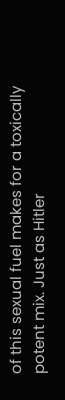of this sexual fuel makes for a toxically potent mix. Just as Hitler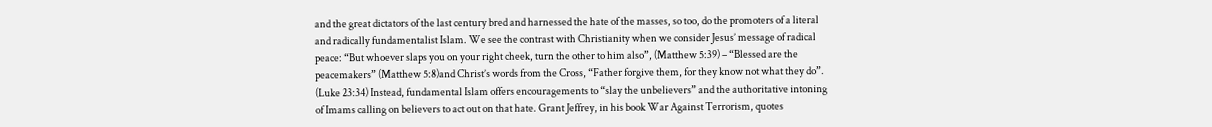and the great dictators of the last century bred and harnessed the hate of the masses, so too, do the promoters of a literal and radically fundamentalist Islam. We see the contrast with Christianity when we consider Jesus’ message of radical peace: “But whoever slaps you on your right cheek, turn the other to him also”, (Matthew 5:39) – “Blessed are the peacemakers” (Matthew 5:8)and Christ’s words from the Cross, “Father forgive them, for they know not what they do”. (Luke 23:34) Instead, fundamental Islam offers encouragements to “slay the unbelievers” and the authoritative intoning of Imams calling on believers to act out on that hate. Grant Jeffrey, in his book War Against Terrorism, quotes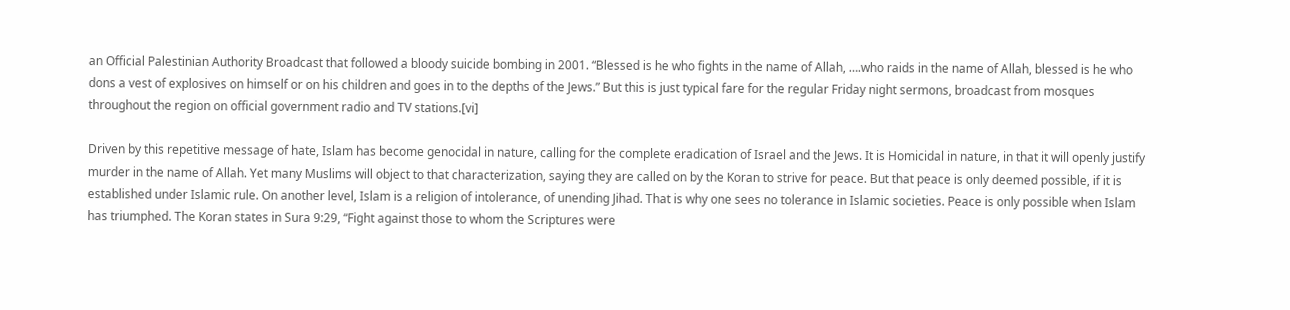an Official Palestinian Authority Broadcast that followed a bloody suicide bombing in 2001. “Blessed is he who fights in the name of Allah, ….who raids in the name of Allah, blessed is he who dons a vest of explosives on himself or on his children and goes in to the depths of the Jews.” But this is just typical fare for the regular Friday night sermons, broadcast from mosques throughout the region on official government radio and TV stations.[vi]

Driven by this repetitive message of hate, Islam has become genocidal in nature, calling for the complete eradication of Israel and the Jews. It is Homicidal in nature, in that it will openly justify murder in the name of Allah. Yet many Muslims will object to that characterization, saying they are called on by the Koran to strive for peace. But that peace is only deemed possible, if it is established under Islamic rule. On another level, Islam is a religion of intolerance, of unending Jihad. That is why one sees no tolerance in Islamic societies. Peace is only possible when Islam has triumphed. The Koran states in Sura 9:29, “Fight against those to whom the Scriptures were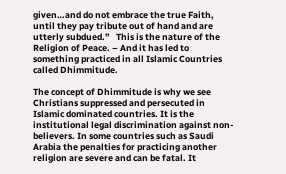given…and do not embrace the true Faith, until they pay tribute out of hand and are utterly subdued.”   This is the nature of the Religion of Peace. – And it has led to something practiced in all Islamic Countries called Dhimmitude.

The concept of Dhimmitude is why we see Christians suppressed and persecuted in Islamic dominated countries. It is the institutional legal discrimination against non-believers. In some countries such as Saudi Arabia the penalties for practicing another religion are severe and can be fatal. It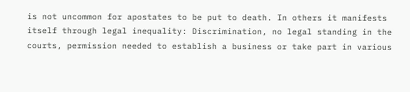is not uncommon for apostates to be put to death. In others it manifests itself through legal inequality: Discrimination, no legal standing in the courts, permission needed to establish a business or take part in various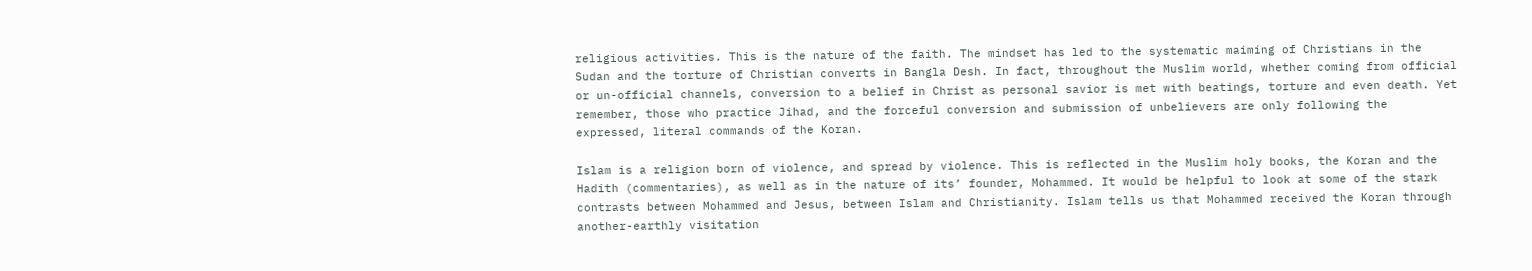religious activities. This is the nature of the faith. The mindset has led to the systematic maiming of Christians in the Sudan and the torture of Christian converts in Bangla Desh. In fact, throughout the Muslim world, whether coming from official or un-official channels, conversion to a belief in Christ as personal savior is met with beatings, torture and even death. Yet remember, those who practice Jihad, and the forceful conversion and submission of unbelievers are only following the expressed, literal commands of the Koran.

Islam is a religion born of violence, and spread by violence. This is reflected in the Muslim holy books, the Koran and the Hadith (commentaries), as well as in the nature of its’ founder, Mohammed. It would be helpful to look at some of the stark contrasts between Mohammed and Jesus, between Islam and Christianity. Islam tells us that Mohammed received the Koran through another-earthly visitation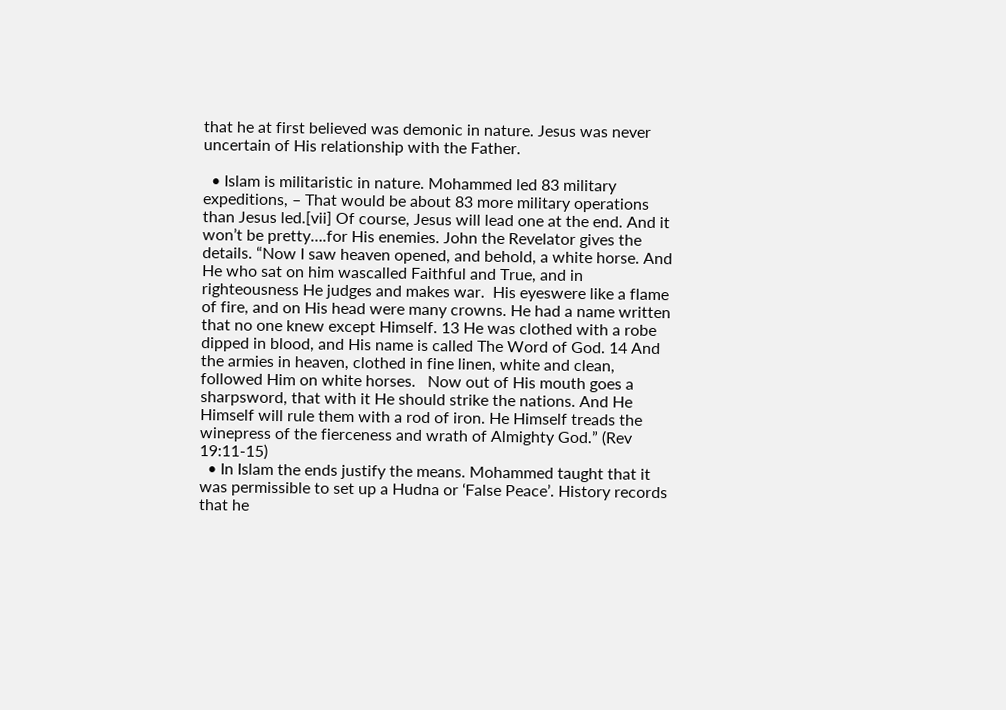that he at first believed was demonic in nature. Jesus was never uncertain of His relationship with the Father.

  • Islam is militaristic in nature. Mohammed led 83 military expeditions, – That would be about 83 more military operations than Jesus led.[vii] Of course, Jesus will lead one at the end. And it won’t be pretty….for His enemies. John the Revelator gives the details. “Now I saw heaven opened, and behold, a white horse. And He who sat on him wascalled Faithful and True, and in righteousness He judges and makes war.  His eyeswere like a flame of fire, and on His head were many crowns. He had a name written that no one knew except Himself. 13 He was clothed with a robe dipped in blood, and His name is called The Word of God. 14 And the armies in heaven, clothed in fine linen, white and clean, followed Him on white horses.   Now out of His mouth goes a sharpsword, that with it He should strike the nations. And He Himself will rule them with a rod of iron. He Himself treads the winepress of the fierceness and wrath of Almighty God.” (Rev 19:11-15)
  • In Islam the ends justify the means. Mohammed taught that it was permissible to set up a Hudna or ‘False Peace’. History records that he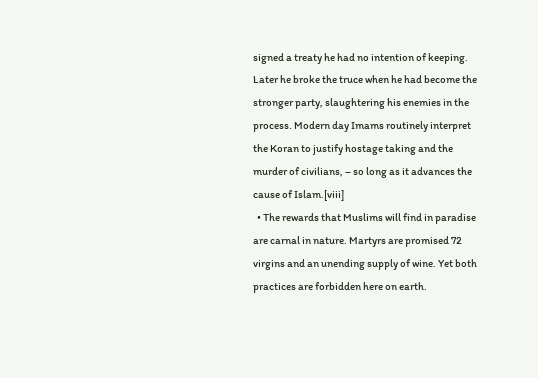signed a treaty he had no intention of keeping. Later he broke the truce when he had become the stronger party, slaughtering his enemies in the process. Modern day Imams routinely interpret the Koran to justify hostage taking and the murder of civilians, – so long as it advances the cause of Islam.[viii]
  • The rewards that Muslims will find in paradise are carnal in nature. Martyrs are promised 72 virgins and an unending supply of wine. Yet both practices are forbidden here on earth.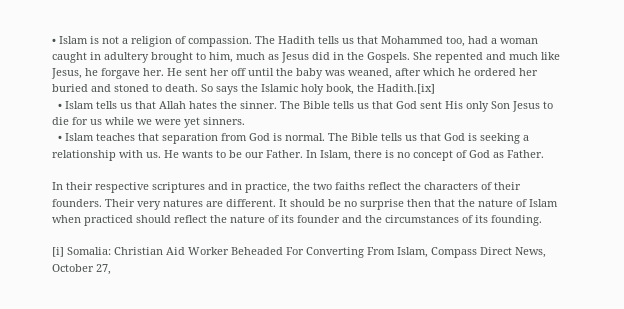• Islam is not a religion of compassion. The Hadith tells us that Mohammed too, had a woman caught in adultery brought to him, much as Jesus did in the Gospels. She repented and much like Jesus, he forgave her. He sent her off until the baby was weaned, after which he ordered her buried and stoned to death. So says the Islamic holy book, the Hadith.[ix]
  • Islam tells us that Allah hates the sinner. The Bible tells us that God sent His only Son Jesus to die for us while we were yet sinners.
  • Islam teaches that separation from God is normal. The Bible tells us that God is seeking a relationship with us. He wants to be our Father. In Islam, there is no concept of God as Father.

In their respective scriptures and in practice, the two faiths reflect the characters of their founders. Their very natures are different. It should be no surprise then that the nature of Islam when practiced should reflect the nature of its founder and the circumstances of its founding.

[i] Somalia: Christian Aid Worker Beheaded For Converting From Islam, Compass Direct News, October 27,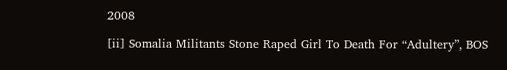2008

[ii] Somalia Militants Stone Raped Girl To Death For “Adultery”, BOS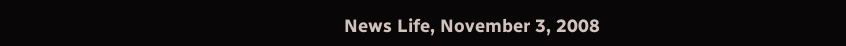News Life, November 3, 2008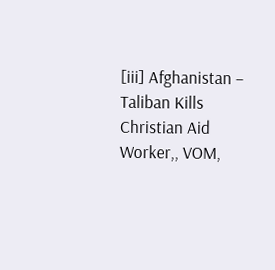[iii] Afghanistan – Taliban Kills Christian Aid Worker,, VOM,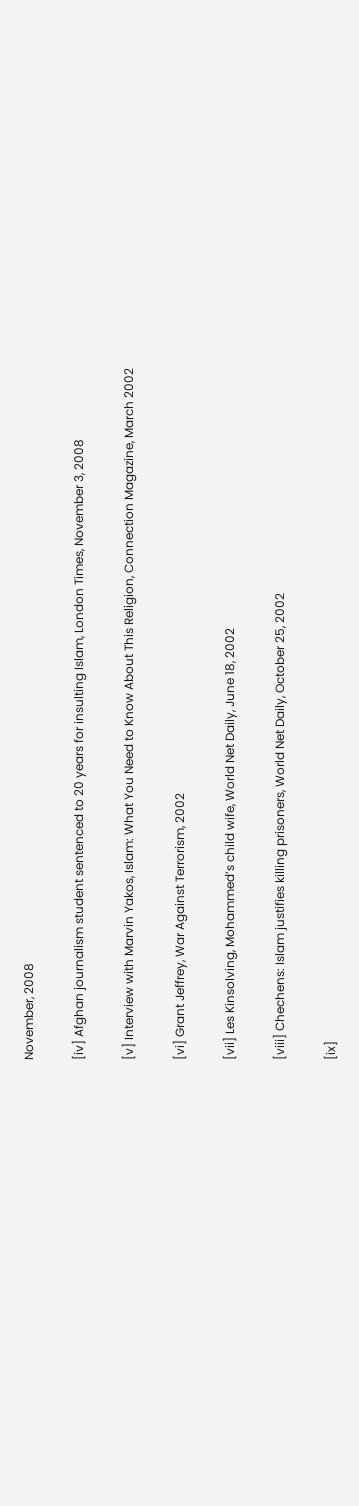November, 2008

[iv] Afghan journalism student sentenced to 20 years for insulting Islam, London Times, November 3, 2008

[v] Interview with Marvin Yakos, Islam: What You Need to Know About This Religion, Connection Magazine, March 2002

[vi] Grant Jeffrey, War Against Terrorism, 2002

[vii] Les Kinsolving, Mohammed’s child wife, World Net Daily, June 18, 2002

[viii] Chechens: Islam justifies killing prisoners, World Net Daily, October 25, 2002

[ix]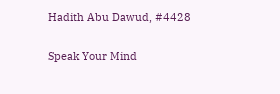Hadith Abu Dawud, #4428

Speak Your Mind